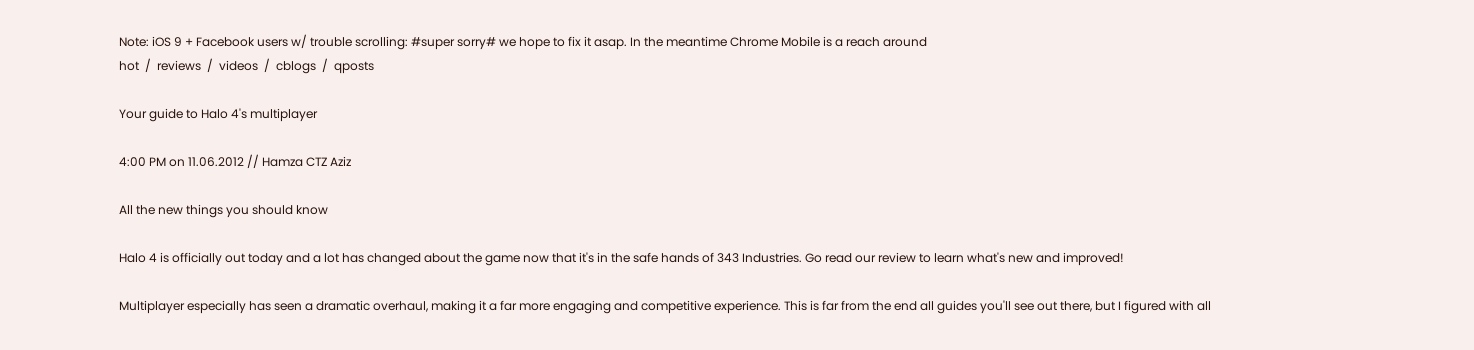Note: iOS 9 + Facebook users w/ trouble scrolling: #super sorry# we hope to fix it asap. In the meantime Chrome Mobile is a reach around
hot  /  reviews  /  videos  /  cblogs  /  qposts

Your guide to Halo 4's multiplayer

4:00 PM on 11.06.2012 // Hamza CTZ Aziz

All the new things you should know

Halo 4 is officially out today and a lot has changed about the game now that it's in the safe hands of 343 Industries. Go read our review to learn what's new and improved!

Multiplayer especially has seen a dramatic overhaul, making it a far more engaging and competitive experience. This is far from the end all guides you'll see out there, but I figured with all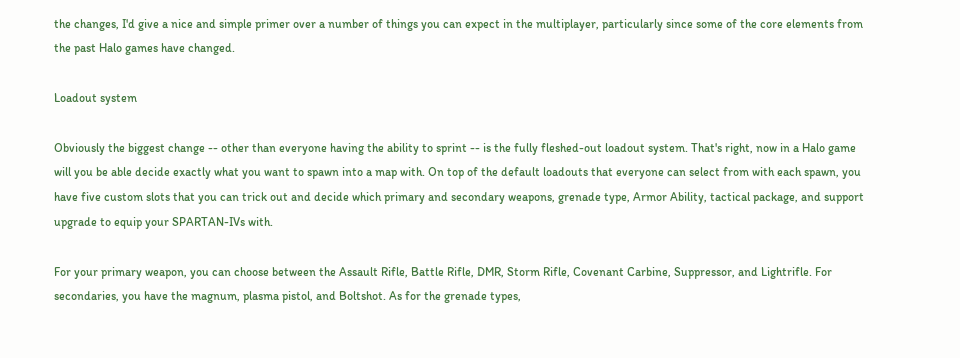the changes, I'd give a nice and simple primer over a number of things you can expect in the multiplayer, particularly since some of the core elements from the past Halo games have changed.

Loadout system

Obviously the biggest change -- other than everyone having the ability to sprint -- is the fully fleshed-out loadout system. That's right, now in a Halo game will you be able decide exactly what you want to spawn into a map with. On top of the default loadouts that everyone can select from with each spawn, you have five custom slots that you can trick out and decide which primary and secondary weapons, grenade type, Armor Ability, tactical package, and support upgrade to equip your SPARTAN-IVs with.

For your primary weapon, you can choose between the Assault Rifle, Battle Rifle, DMR, Storm Rifle, Covenant Carbine, Suppressor, and Lightrifle. For secondaries, you have the magnum, plasma pistol, and Boltshot. As for the grenade types,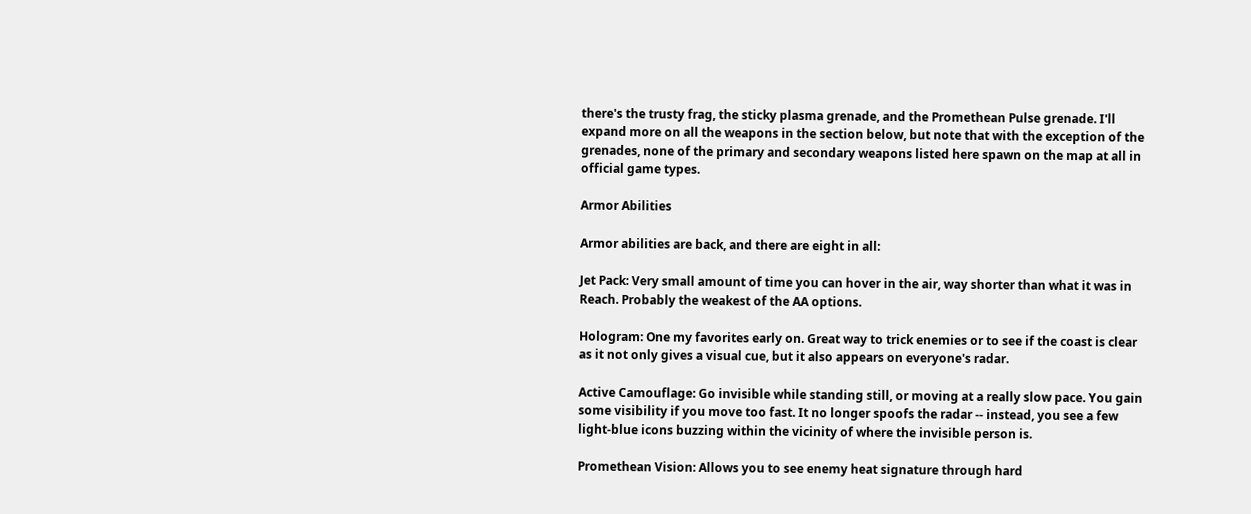there's the trusty frag, the sticky plasma grenade, and the Promethean Pulse grenade. I'll expand more on all the weapons in the section below, but note that with the exception of the grenades, none of the primary and secondary weapons listed here spawn on the map at all in official game types.

Armor Abilities

Armor abilities are back, and there are eight in all:

Jet Pack: Very small amount of time you can hover in the air, way shorter than what it was in Reach. Probably the weakest of the AA options.

Hologram: One my favorites early on. Great way to trick enemies or to see if the coast is clear as it not only gives a visual cue, but it also appears on everyone's radar.

Active Camouflage: Go invisible while standing still, or moving at a really slow pace. You gain some visibility if you move too fast. It no longer spoofs the radar -- instead, you see a few light-blue icons buzzing within the vicinity of where the invisible person is.

Promethean Vision: Allows you to see enemy heat signature through hard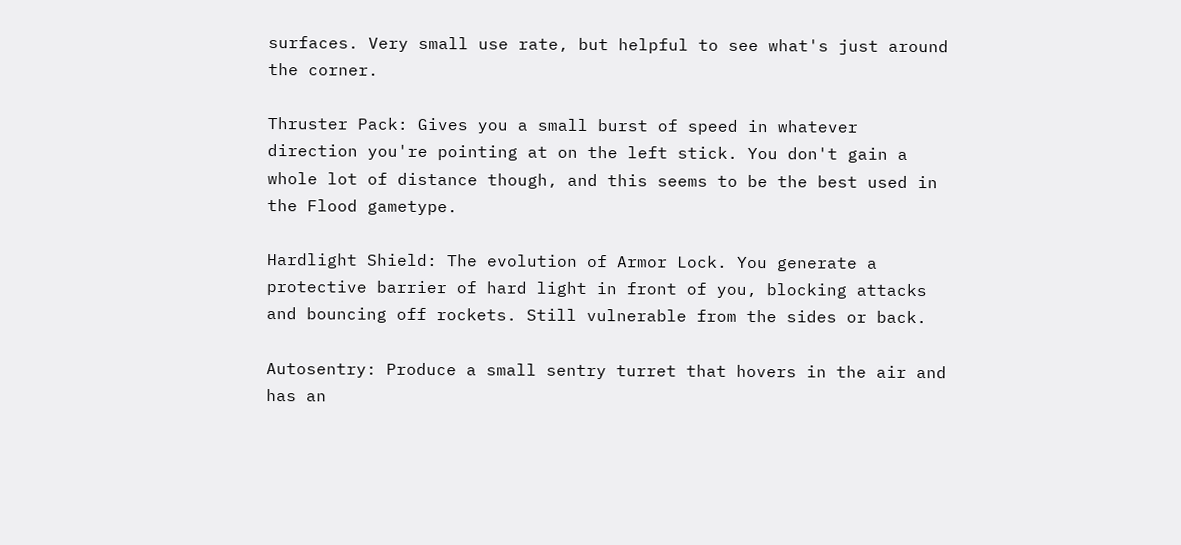surfaces. Very small use rate, but helpful to see what's just around the corner.

Thruster Pack: Gives you a small burst of speed in whatever direction you're pointing at on the left stick. You don't gain a whole lot of distance though, and this seems to be the best used in the Flood gametype.

Hardlight Shield: The evolution of Armor Lock. You generate a protective barrier of hard light in front of you, blocking attacks and bouncing off rockets. Still vulnerable from the sides or back.

Autosentry: Produce a small sentry turret that hovers in the air and has an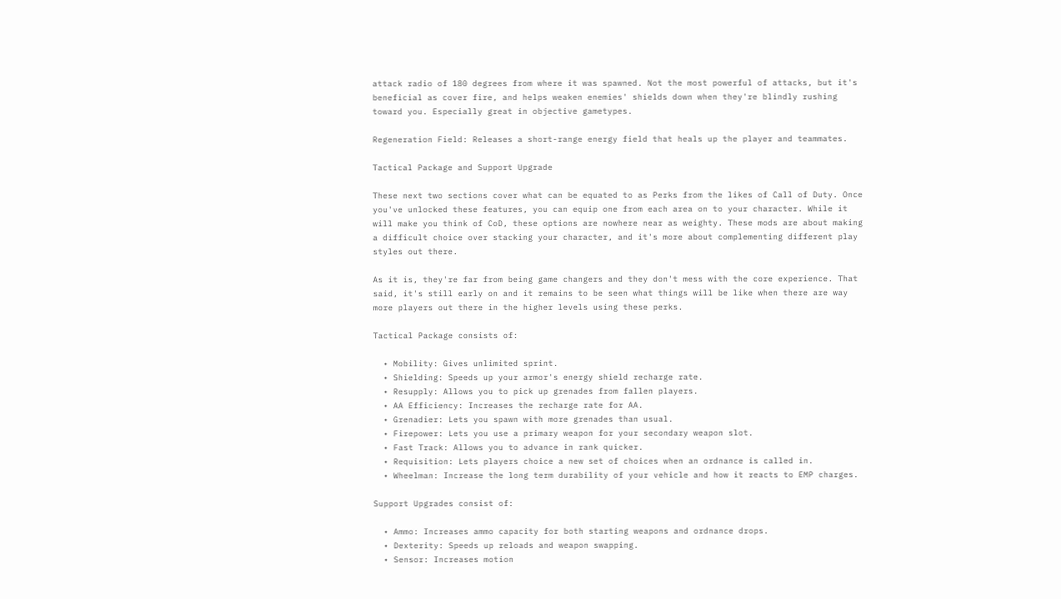attack radio of 180 degrees from where it was spawned. Not the most powerful of attacks, but it's beneficial as cover fire, and helps weaken enemies' shields down when they're blindly rushing toward you. Especially great in objective gametypes.

Regeneration Field: Releases a short-range energy field that heals up the player and teammates.

Tactical Package and Support Upgrade

These next two sections cover what can be equated to as Perks from the likes of Call of Duty. Once you've unlocked these features, you can equip one from each area on to your character. While it will make you think of CoD, these options are nowhere near as weighty. These mods are about making a difficult choice over stacking your character, and it's more about complementing different play styles out there.

As it is, they're far from being game changers and they don't mess with the core experience. That said, it's still early on and it remains to be seen what things will be like when there are way more players out there in the higher levels using these perks.

Tactical Package consists of:

  • Mobility: Gives unlimited sprint.
  • Shielding: Speeds up your armor's energy shield recharge rate.
  • Resupply: Allows you to pick up grenades from fallen players.
  • AA Efficiency: Increases the recharge rate for AA.
  • Grenadier: Lets you spawn with more grenades than usual.
  • Firepower: Lets you use a primary weapon for your secondary weapon slot.
  • Fast Track: Allows you to advance in rank quicker.
  • Requisition: Lets players choice a new set of choices when an ordnance is called in.
  • Wheelman: Increase the long term durability of your vehicle and how it reacts to EMP charges.

Support Upgrades consist of:

  • Ammo: Increases ammo capacity for both starting weapons and ordnance drops.
  • Dexterity: Speeds up reloads and weapon swapping.
  • Sensor: Increases motion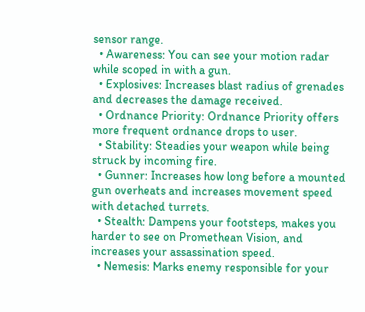sensor range.
  • Awareness: You can see your motion radar while scoped in with a gun.
  • Explosives: Increases blast radius of grenades and decreases the damage received.
  • Ordnance Priority: Ordnance Priority offers more frequent ordnance drops to user.
  • Stability: Steadies your weapon while being struck by incoming fire.
  • Gunner: Increases how long before a mounted gun overheats and increases movement speed with detached turrets.
  • Stealth: Dampens your footsteps, makes you harder to see on Promethean Vision, and increases your assassination speed.
  • Nemesis: Marks enemy responsible for your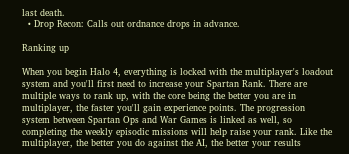last death.
  • Drop Recon: Calls out ordnance drops in advance.

Ranking up

When you begin Halo 4, everything is locked with the multiplayer's loadout system and you'll first need to increase your Spartan Rank. There are multiple ways to rank up, with the core being the better you are in multiplayer, the faster you'll gain experience points. The progression system between Spartan Ops and War Games is linked as well, so completing the weekly episodic missions will help raise your rank. Like the multiplayer, the better you do against the AI, the better your results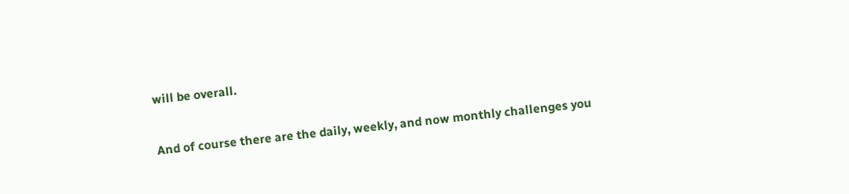will be overall.

And of course there are the daily, weekly, and now monthly challenges you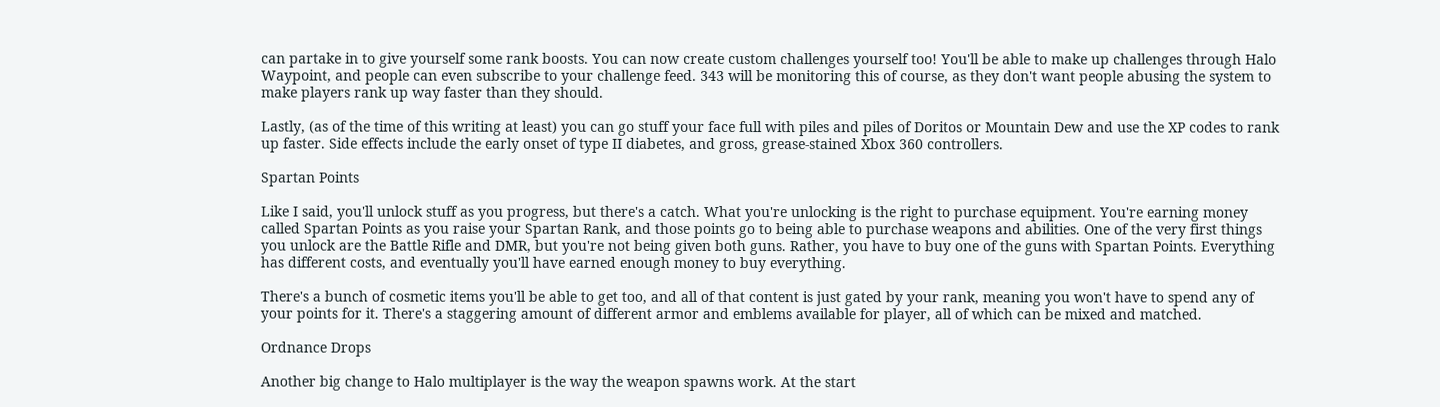can partake in to give yourself some rank boosts. You can now create custom challenges yourself too! You'll be able to make up challenges through Halo Waypoint, and people can even subscribe to your challenge feed. 343 will be monitoring this of course, as they don't want people abusing the system to make players rank up way faster than they should.

Lastly, (as of the time of this writing at least) you can go stuff your face full with piles and piles of Doritos or Mountain Dew and use the XP codes to rank up faster. Side effects include the early onset of type II diabetes, and gross, grease-stained Xbox 360 controllers.

Spartan Points

Like I said, you'll unlock stuff as you progress, but there's a catch. What you're unlocking is the right to purchase equipment. You're earning money called Spartan Points as you raise your Spartan Rank, and those points go to being able to purchase weapons and abilities. One of the very first things you unlock are the Battle Rifle and DMR, but you're not being given both guns. Rather, you have to buy one of the guns with Spartan Points. Everything has different costs, and eventually you'll have earned enough money to buy everything.

There's a bunch of cosmetic items you'll be able to get too, and all of that content is just gated by your rank, meaning you won't have to spend any of your points for it. There's a staggering amount of different armor and emblems available for player, all of which can be mixed and matched.

Ordnance Drops

Another big change to Halo multiplayer is the way the weapon spawns work. At the start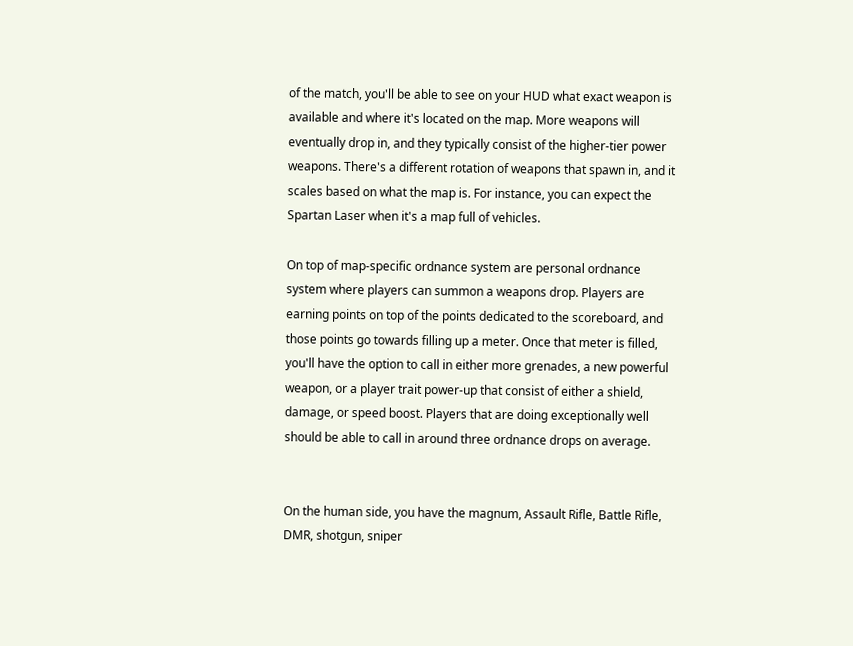of the match, you'll be able to see on your HUD what exact weapon is available and where it's located on the map. More weapons will eventually drop in, and they typically consist of the higher-tier power weapons. There's a different rotation of weapons that spawn in, and it scales based on what the map is. For instance, you can expect the Spartan Laser when it's a map full of vehicles.

On top of map-specific ordnance system are personal ordnance system where players can summon a weapons drop. Players are earning points on top of the points dedicated to the scoreboard, and those points go towards filling up a meter. Once that meter is filled, you'll have the option to call in either more grenades, a new powerful weapon, or a player trait power-up that consist of either a shield, damage, or speed boost. Players that are doing exceptionally well should be able to call in around three ordnance drops on average.


On the human side, you have the magnum, Assault Rifle, Battle Rifle, DMR, shotgun, sniper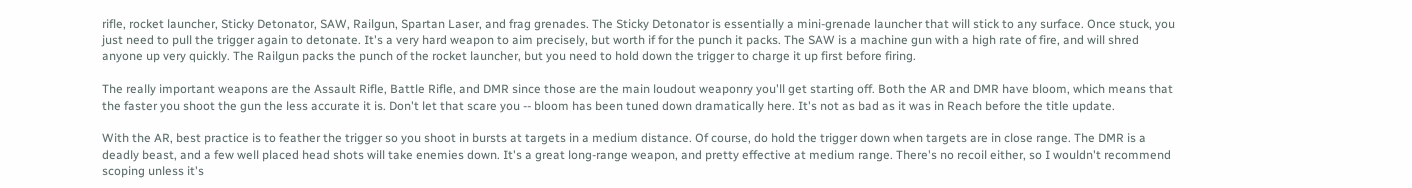rifle, rocket launcher, Sticky Detonator, SAW, Railgun, Spartan Laser, and frag grenades. The Sticky Detonator is essentially a mini-grenade launcher that will stick to any surface. Once stuck, you just need to pull the trigger again to detonate. It's a very hard weapon to aim precisely, but worth if for the punch it packs. The SAW is a machine gun with a high rate of fire, and will shred anyone up very quickly. The Railgun packs the punch of the rocket launcher, but you need to hold down the trigger to charge it up first before firing.

The really important weapons are the Assault Rifle, Battle Rifle, and DMR since those are the main loudout weaponry you'll get starting off. Both the AR and DMR have bloom, which means that the faster you shoot the gun the less accurate it is. Don't let that scare you -- bloom has been tuned down dramatically here. It's not as bad as it was in Reach before the title update.

With the AR, best practice is to feather the trigger so you shoot in bursts at targets in a medium distance. Of course, do hold the trigger down when targets are in close range. The DMR is a deadly beast, and a few well placed head shots will take enemies down. It's a great long-range weapon, and pretty effective at medium range. There's no recoil either, so I wouldn't recommend scoping unless it's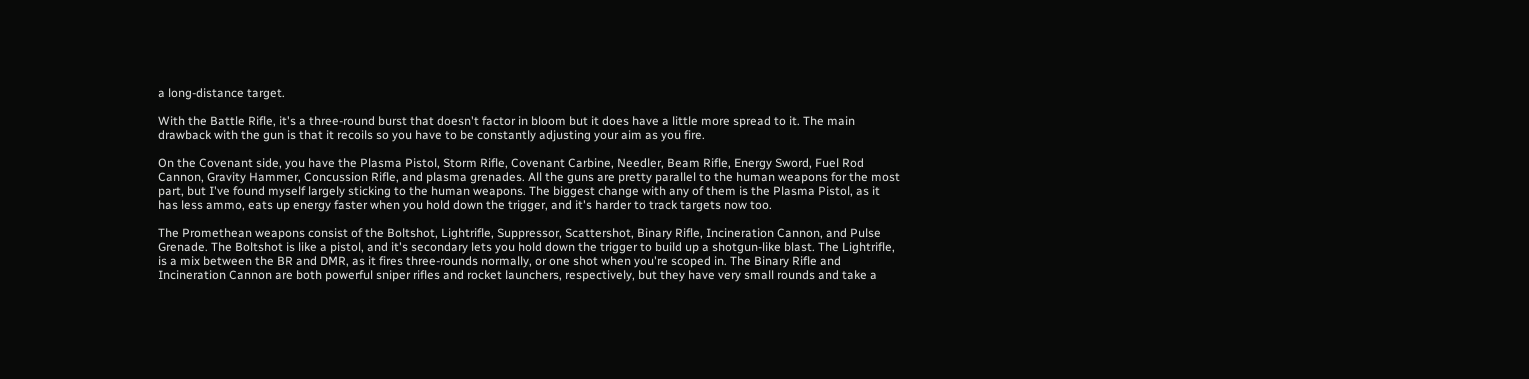a long-distance target.

With the Battle Rifle, it's a three-round burst that doesn't factor in bloom but it does have a little more spread to it. The main drawback with the gun is that it recoils so you have to be constantly adjusting your aim as you fire.

On the Covenant side, you have the Plasma Pistol, Storm Rifle, Covenant Carbine, Needler, Beam Rifle, Energy Sword, Fuel Rod Cannon, Gravity Hammer, Concussion Rifle, and plasma grenades. All the guns are pretty parallel to the human weapons for the most part, but I've found myself largely sticking to the human weapons. The biggest change with any of them is the Plasma Pistol, as it has less ammo, eats up energy faster when you hold down the trigger, and it's harder to track targets now too.

The Promethean weapons consist of the Boltshot, Lightrifle, Suppressor, Scattershot, Binary Rifle, Incineration Cannon, and Pulse Grenade. The Boltshot is like a pistol, and it's secondary lets you hold down the trigger to build up a shotgun-like blast. The Lightrifle, is a mix between the BR and DMR, as it fires three-rounds normally, or one shot when you're scoped in. The Binary Rifle and Incineration Cannon are both powerful sniper rifles and rocket launchers, respectively, but they have very small rounds and take a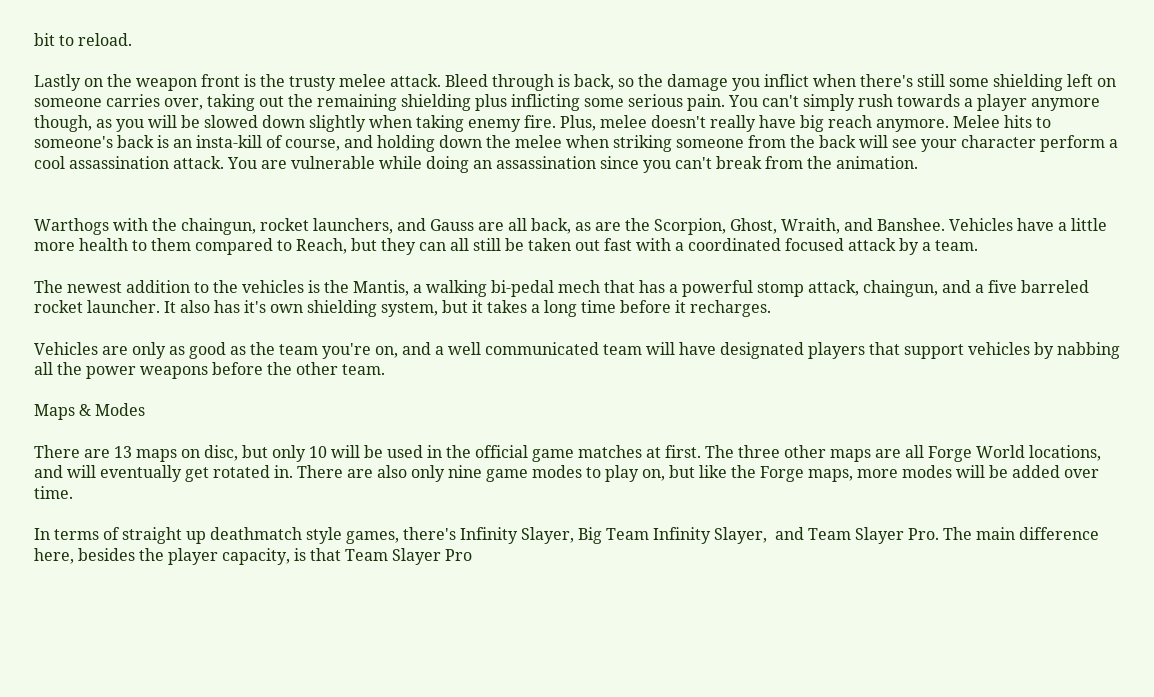bit to reload.

Lastly on the weapon front is the trusty melee attack. Bleed through is back, so the damage you inflict when there's still some shielding left on someone carries over, taking out the remaining shielding plus inflicting some serious pain. You can't simply rush towards a player anymore though, as you will be slowed down slightly when taking enemy fire. Plus, melee doesn't really have big reach anymore. Melee hits to someone's back is an insta-kill of course, and holding down the melee when striking someone from the back will see your character perform a cool assassination attack. You are vulnerable while doing an assassination since you can't break from the animation.


Warthogs with the chaingun, rocket launchers, and Gauss are all back, as are the Scorpion, Ghost, Wraith, and Banshee. Vehicles have a little more health to them compared to Reach, but they can all still be taken out fast with a coordinated focused attack by a team.

The newest addition to the vehicles is the Mantis, a walking bi-pedal mech that has a powerful stomp attack, chaingun, and a five barreled rocket launcher. It also has it's own shielding system, but it takes a long time before it recharges.

Vehicles are only as good as the team you're on, and a well communicated team will have designated players that support vehicles by nabbing all the power weapons before the other team.

Maps & Modes

There are 13 maps on disc, but only 10 will be used in the official game matches at first. The three other maps are all Forge World locations, and will eventually get rotated in. There are also only nine game modes to play on, but like the Forge maps, more modes will be added over time.

In terms of straight up deathmatch style games, there's Infinity Slayer, Big Team Infinity Slayer,  and Team Slayer Pro. The main difference here, besides the player capacity, is that Team Slayer Pro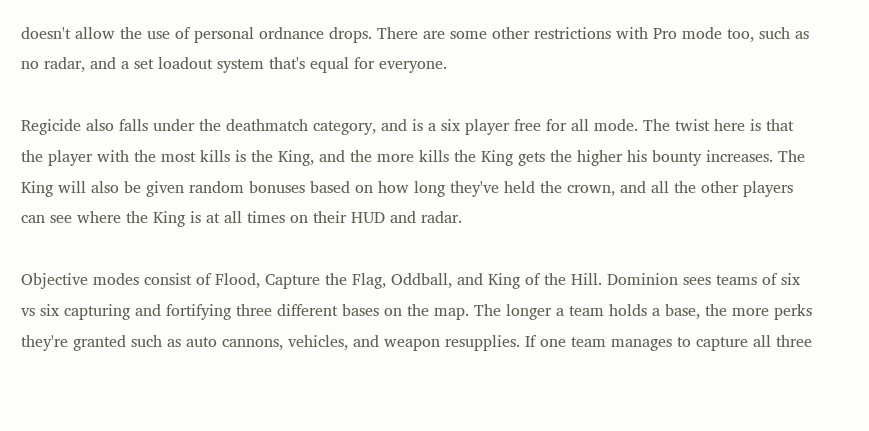doesn't allow the use of personal ordnance drops. There are some other restrictions with Pro mode too, such as no radar, and a set loadout system that's equal for everyone.

Regicide also falls under the deathmatch category, and is a six player free for all mode. The twist here is that the player with the most kills is the King, and the more kills the King gets the higher his bounty increases. The King will also be given random bonuses based on how long they've held the crown, and all the other players can see where the King is at all times on their HUD and radar.

Objective modes consist of Flood, Capture the Flag, Oddball, and King of the Hill. Dominion sees teams of six vs six capturing and fortifying three different bases on the map. The longer a team holds a base, the more perks they're granted such as auto cannons, vehicles, and weapon resupplies. If one team manages to capture all three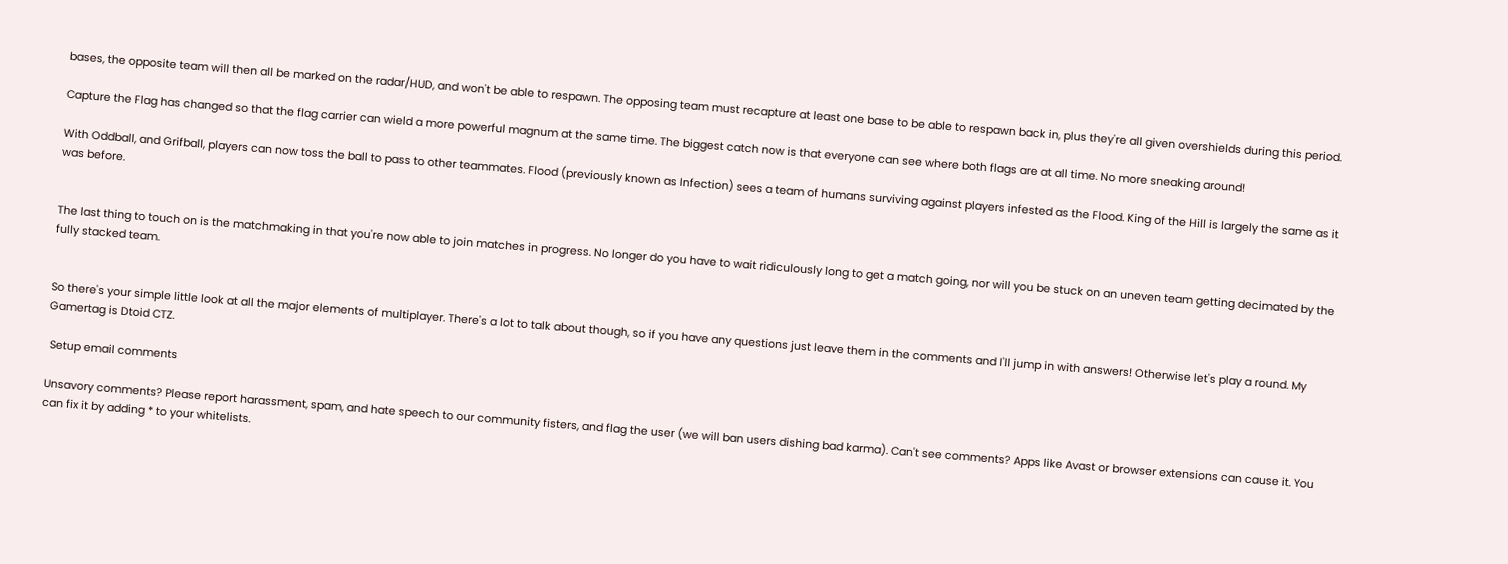bases, the opposite team will then all be marked on the radar/HUD, and won't be able to respawn. The opposing team must recapture at least one base to be able to respawn back in, plus they're all given overshields during this period.

Capture the Flag has changed so that the flag carrier can wield a more powerful magnum at the same time. The biggest catch now is that everyone can see where both flags are at all time. No more sneaking around!

With Oddball, and Grifball, players can now toss the ball to pass to other teammates. Flood (previously known as Infection) sees a team of humans surviving against players infested as the Flood. King of the Hill is largely the same as it was before.


The last thing to touch on is the matchmaking in that you're now able to join matches in progress. No longer do you have to wait ridiculously long to get a match going, nor will you be stuck on an uneven team getting decimated by the fully stacked team.


So there's your simple little look at all the major elements of multiplayer. There's a lot to talk about though, so if you have any questions just leave them in the comments and I'll jump in with answers! Otherwise let's play a round. My Gamertag is Dtoid CTZ.

 Setup email comments

Unsavory comments? Please report harassment, spam, and hate speech to our community fisters, and flag the user (we will ban users dishing bad karma). Can't see comments? Apps like Avast or browser extensions can cause it. You can fix it by adding * to your whitelists.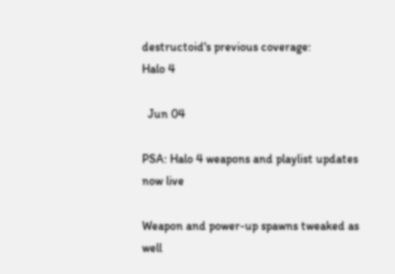destructoid's previous coverage:
Halo 4

  Jun 04

PSA: Halo 4 weapons and playlist updates now live

Weapon and power-up spawns tweaked as well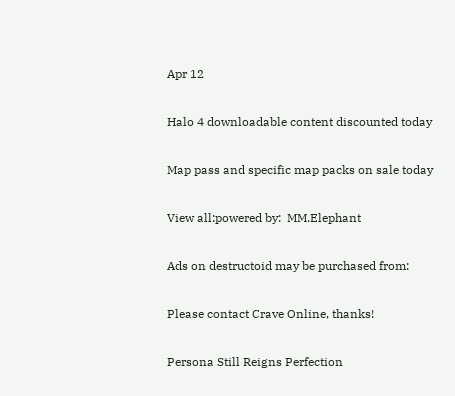Apr 12

Halo 4 downloadable content discounted today

Map pass and specific map packs on sale today

View all:powered by:  MM.Elephant

Ads on destructoid may be purchased from:

Please contact Crave Online, thanks!

Persona Still Reigns Perfection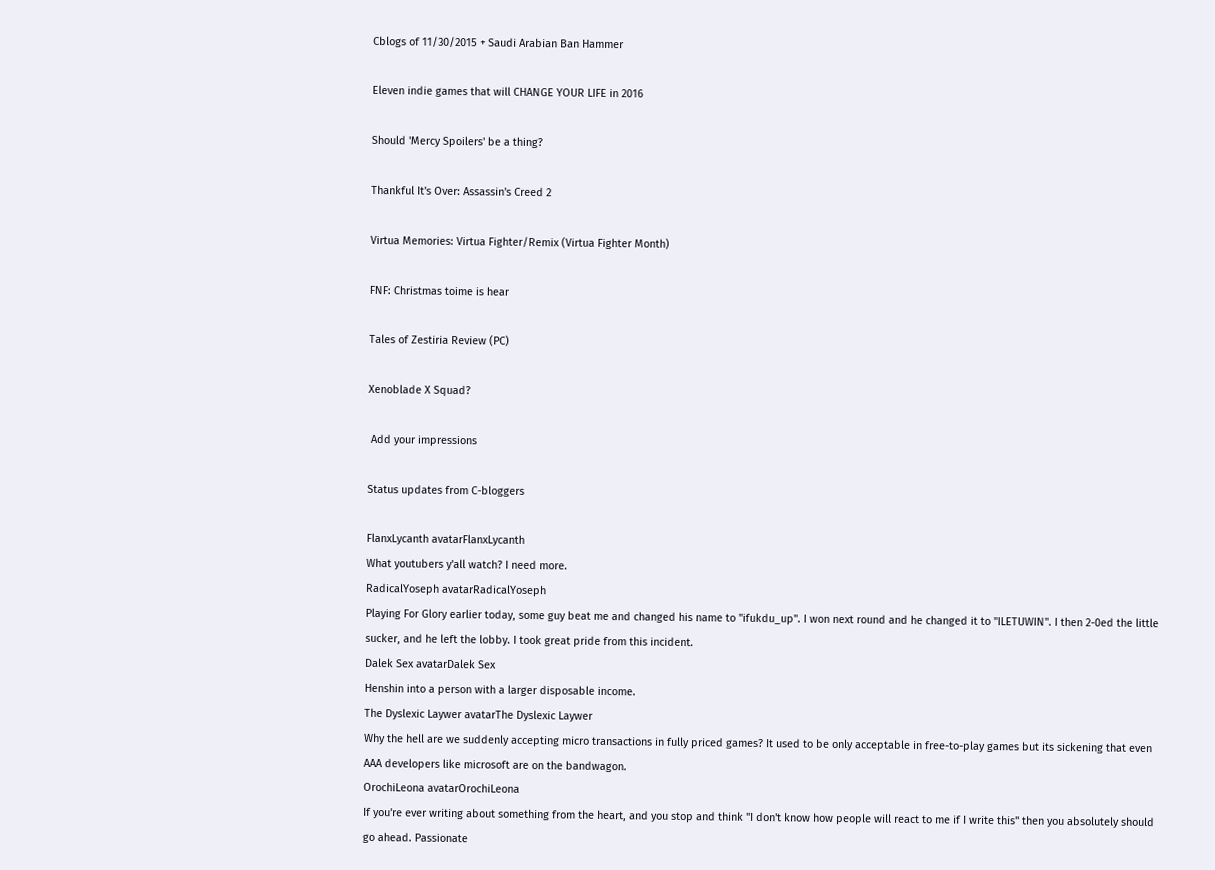Cblogs of 11/30/2015 + Saudi Arabian Ban Hammer

Eleven indie games that will CHANGE YOUR LIFE in 2016

Should 'Mercy Spoilers' be a thing?

Thankful It's Over: Assassin's Creed 2

Virtua Memories: Virtua Fighter/Remix (Virtua Fighter Month)

FNF: Christmas toime is hear

Tales of Zestiria Review (PC)

Xenoblade X Squad?

 Add your impressions

Status updates from C-bloggers

FlanxLycanth avatarFlanxLycanth
What youtubers y'all watch? I need more.
RadicalYoseph avatarRadicalYoseph
Playing For Glory earlier today, some guy beat me and changed his name to "ifukdu_up". I won next round and he changed it to "ILETUWIN". I then 2-0ed the little sucker, and he left the lobby. I took great pride from this incident.
Dalek Sex avatarDalek Sex
Henshin into a person with a larger disposable income.
The Dyslexic Laywer avatarThe Dyslexic Laywer
Why the hell are we suddenly accepting micro transactions in fully priced games? It used to be only acceptable in free-to-play games but its sickening that even AAA developers like microsoft are on the bandwagon.
OrochiLeona avatarOrochiLeona
If you're ever writing about something from the heart, and you stop and think "I don't know how people will react to me if I write this" then you absolutely should go ahead. Passionate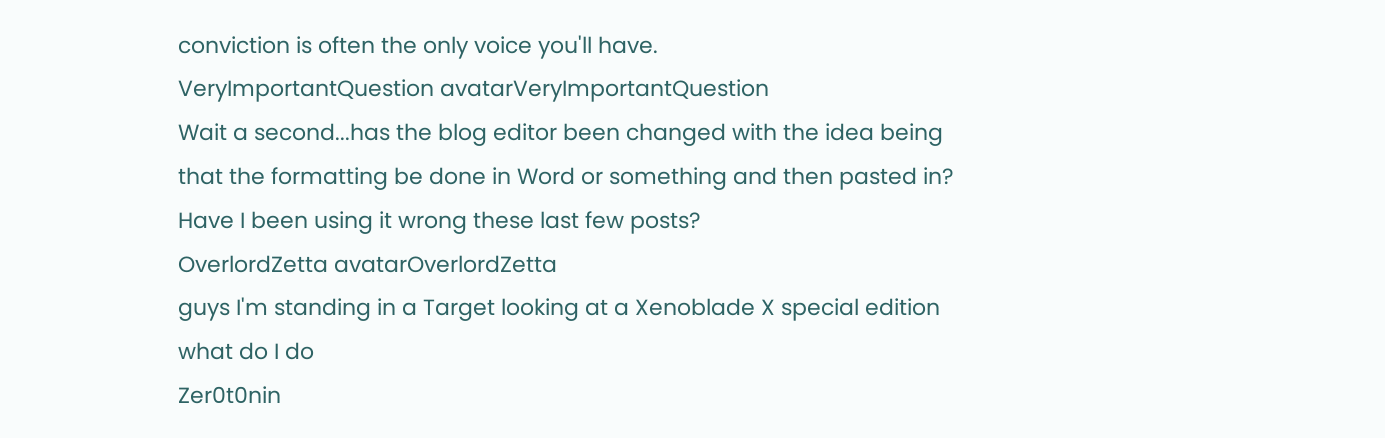conviction is often the only voice you'll have.
VeryImportantQuestion avatarVeryImportantQuestion
Wait a second...has the blog editor been changed with the idea being that the formatting be done in Word or something and then pasted in? Have I been using it wrong these last few posts?
OverlordZetta avatarOverlordZetta
guys I'm standing in a Target looking at a Xenoblade X special edition what do I do
Zer0t0nin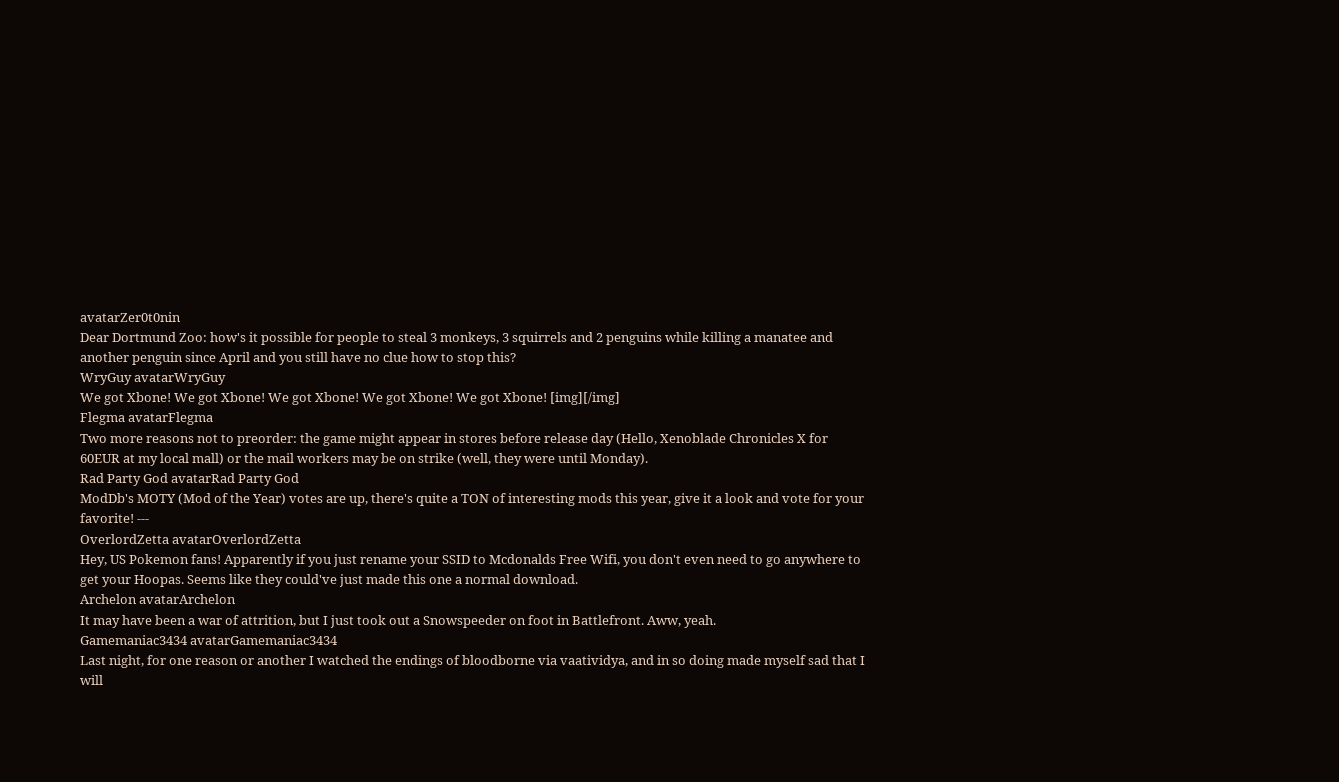avatarZer0t0nin
Dear Dortmund Zoo: how's it possible for people to steal 3 monkeys, 3 squirrels and 2 penguins while killing a manatee and another penguin since April and you still have no clue how to stop this?
WryGuy avatarWryGuy
We got Xbone! We got Xbone! We got Xbone! We got Xbone! We got Xbone! [img][/img]
Flegma avatarFlegma
Two more reasons not to preorder: the game might appear in stores before release day (Hello, Xenoblade Chronicles X for 60EUR at my local mall) or the mail workers may be on strike (well, they were until Monday).
Rad Party God avatarRad Party God
ModDb's MOTY (Mod of the Year) votes are up, there's quite a TON of interesting mods this year, give it a look and vote for your favorite! ---
OverlordZetta avatarOverlordZetta
Hey, US Pokemon fans! Apparently if you just rename your SSID to Mcdonalds Free Wifi, you don't even need to go anywhere to get your Hoopas. Seems like they could've just made this one a normal download.
Archelon avatarArchelon
It may have been a war of attrition, but I just took out a Snowspeeder on foot in Battlefront. Aww, yeah.
Gamemaniac3434 avatarGamemaniac3434
Last night, for one reason or another I watched the endings of bloodborne via vaatividya, and in so doing made myself sad that I will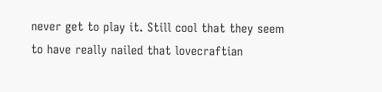never get to play it. Still cool that they seem to have really nailed that lovecraftian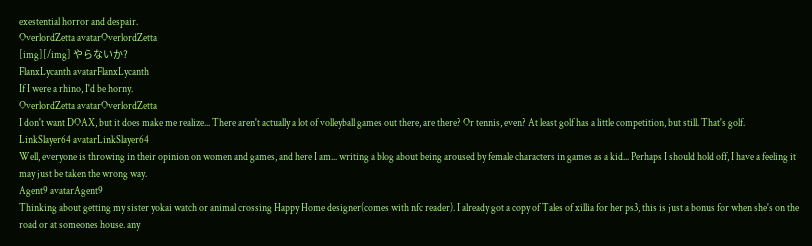exestential horror and despair.
OverlordZetta avatarOverlordZetta
[img][/img] やらないか?
FlanxLycanth avatarFlanxLycanth
If I were a rhino, I'd be horny.
OverlordZetta avatarOverlordZetta
I don't want DOAX, but it does make me realize... There aren't actually a lot of volleyball games out there, are there? Or tennis, even? At least golf has a little competition, but still. That's golf.
LinkSlayer64 avatarLinkSlayer64
Well, everyone is throwing in their opinion on women and games, and here I am... writing a blog about being aroused by female characters in games as a kid... Perhaps I should hold off, I have a feeling it may just be taken the wrong way.
Agent9 avatarAgent9
Thinking about getting my sister yokai watch or animal crossing Happy Home designer(comes with nfc reader). I already got a copy of Tales of xillia for her ps3, this is just a bonus for when she's on the road or at someones house. any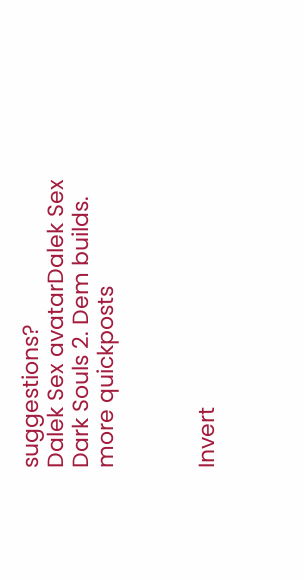suggestions?
Dalek Sex avatarDalek Sex
Dark Souls 2. Dem builds.
more quickposts



Invert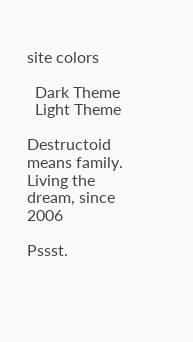site colors

  Dark Theme
  Light Theme

Destructoid means family.
Living the dream, since 2006

Pssst.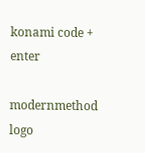konami code + enter

modernmethod logo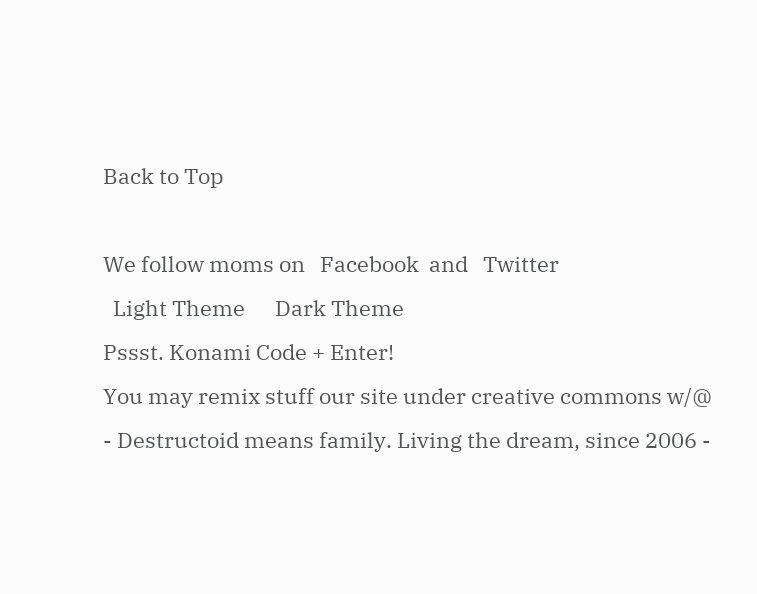Back to Top

We follow moms on   Facebook  and   Twitter
  Light Theme      Dark Theme
Pssst. Konami Code + Enter!
You may remix stuff our site under creative commons w/@
- Destructoid means family. Living the dream, since 2006 -